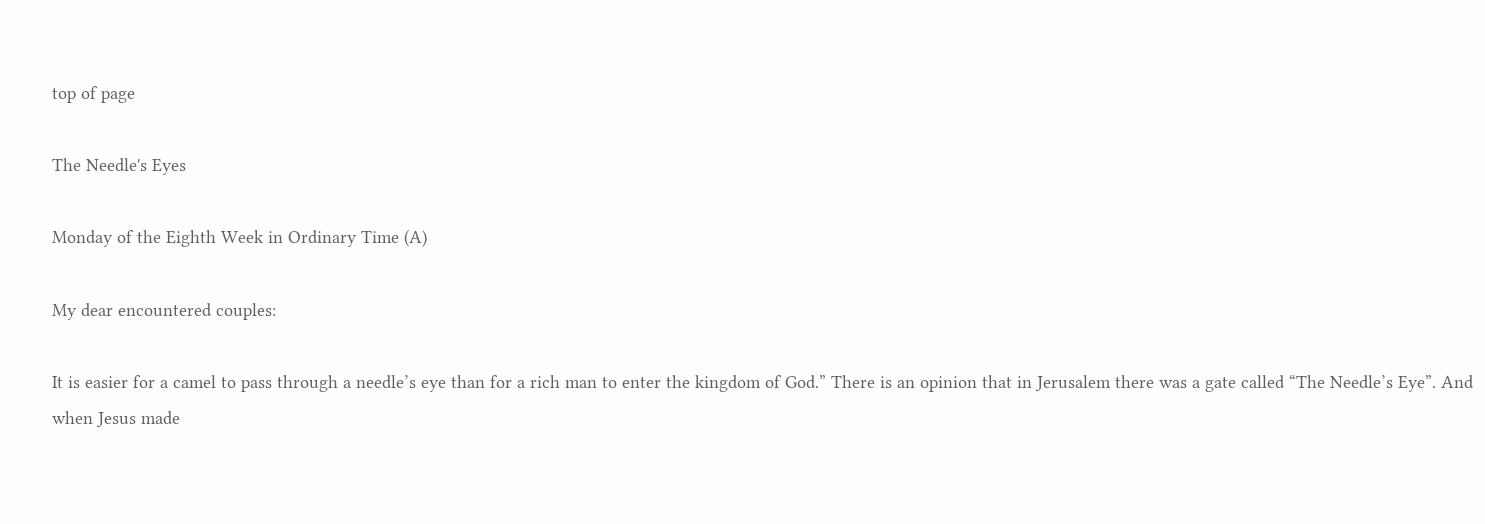top of page

The Needle's Eyes

Monday of the Eighth Week in Ordinary Time (A)

My dear encountered couples:

It is easier for a camel to pass through a needle’s eye than for a rich man to enter the kingdom of God.” There is an opinion that in Jerusalem there was a gate called “The Needle’s Eye”. And when Jesus made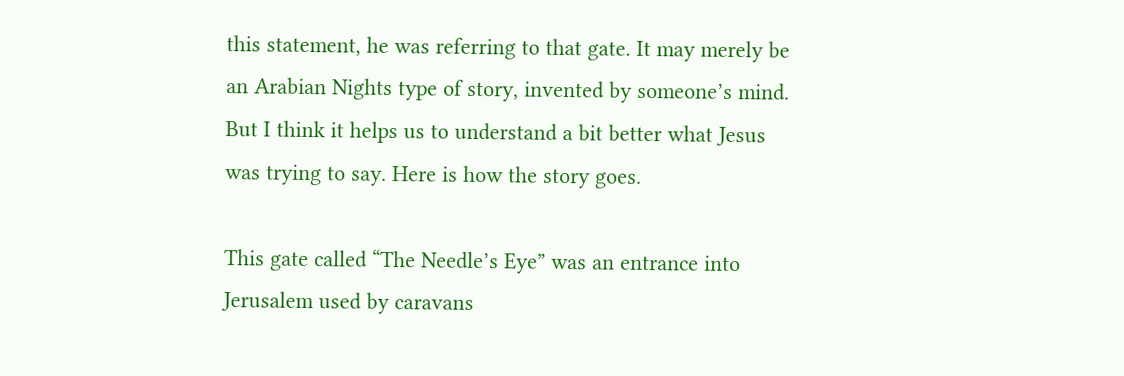this statement, he was referring to that gate. It may merely be an Arabian Nights type of story, invented by someone’s mind. But I think it helps us to understand a bit better what Jesus was trying to say. Here is how the story goes.

This gate called “The Needle’s Eye” was an entrance into Jerusalem used by caravans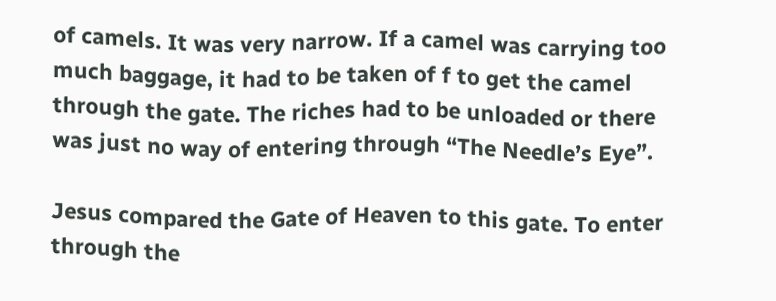of camels. It was very narrow. If a camel was carrying too much baggage, it had to be taken of f to get the camel through the gate. The riches had to be unloaded or there was just no way of entering through “The Needle’s Eye”.

Jesus compared the Gate of Heaven to this gate. To enter through the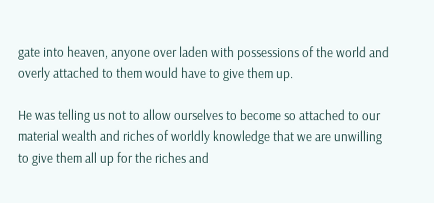gate into heaven, anyone over laden with possessions of the world and overly attached to them would have to give them up.

He was telling us not to allow ourselves to become so attached to our material wealth and riches of worldly knowledge that we are unwilling to give them all up for the riches and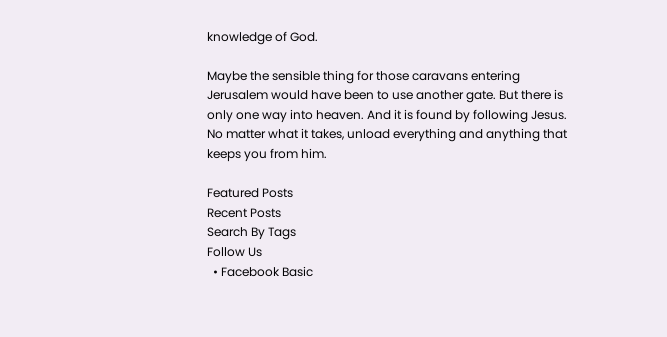knowledge of God.

Maybe the sensible thing for those caravans entering Jerusalem would have been to use another gate. But there is only one way into heaven. And it is found by following Jesus. No matter what it takes, unload everything and anything that keeps you from him.

Featured Posts
Recent Posts
Search By Tags
Follow Us
  • Facebook Basic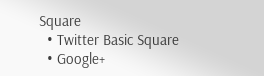Square
  • Twitter Basic Square
  • Google+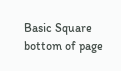Basic Square
bottom of page